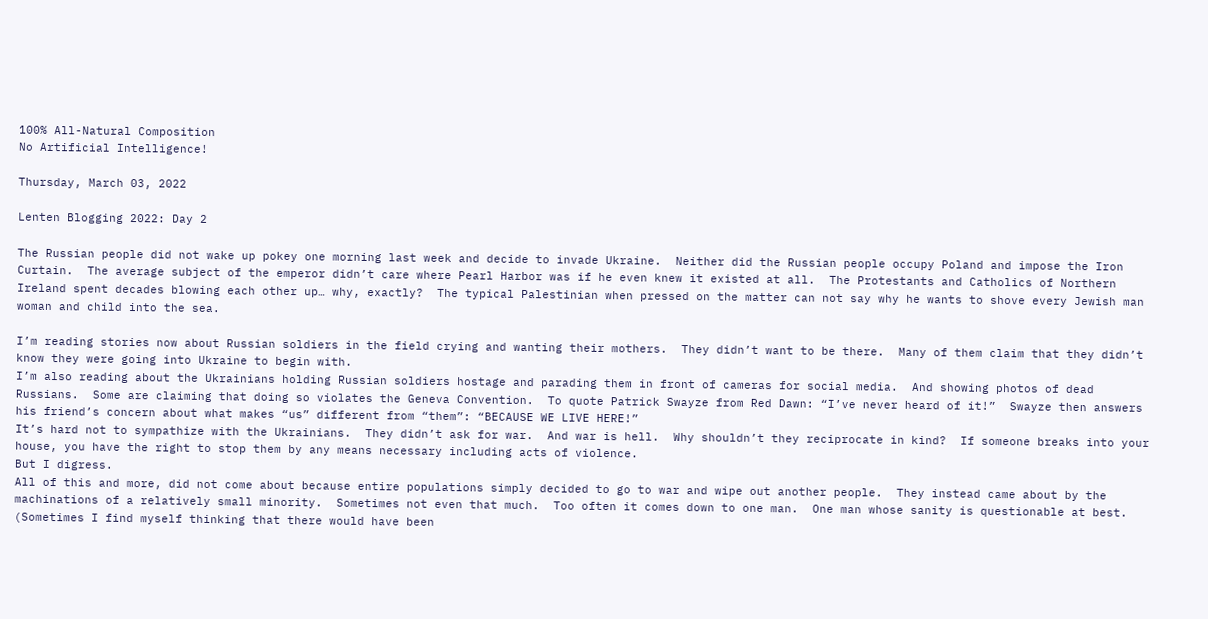100% All-Natural Composition
No Artificial Intelligence!

Thursday, March 03, 2022

Lenten Blogging 2022: Day 2

The Russian people did not wake up pokey one morning last week and decide to invade Ukraine.  Neither did the Russian people occupy Poland and impose the Iron Curtain.  The average subject of the emperor didn’t care where Pearl Harbor was if he even knew it existed at all.  The Protestants and Catholics of Northern Ireland spent decades blowing each other up… why, exactly?  The typical Palestinian when pressed on the matter can not say why he wants to shove every Jewish man woman and child into the sea.

I’m reading stories now about Russian soldiers in the field crying and wanting their mothers.  They didn’t want to be there.  Many of them claim that they didn’t know they were going into Ukraine to begin with.
I’m also reading about the Ukrainians holding Russian soldiers hostage and parading them in front of cameras for social media.  And showing photos of dead Russians.  Some are claiming that doing so violates the Geneva Convention.  To quote Patrick Swayze from Red Dawn: “I’ve never heard of it!”  Swayze then answers his friend’s concern about what makes “us” different from “them”: “BECAUSE WE LIVE HERE!”
It’s hard not to sympathize with the Ukrainians.  They didn’t ask for war.  And war is hell.  Why shouldn’t they reciprocate in kind?  If someone breaks into your house, you have the right to stop them by any means necessary including acts of violence.
But I digress.
All of this and more, did not come about because entire populations simply decided to go to war and wipe out another people.  They instead came about by the machinations of a relatively small minority.  Sometimes not even that much.  Too often it comes down to one man.  One man whose sanity is questionable at best.
(Sometimes I find myself thinking that there would have been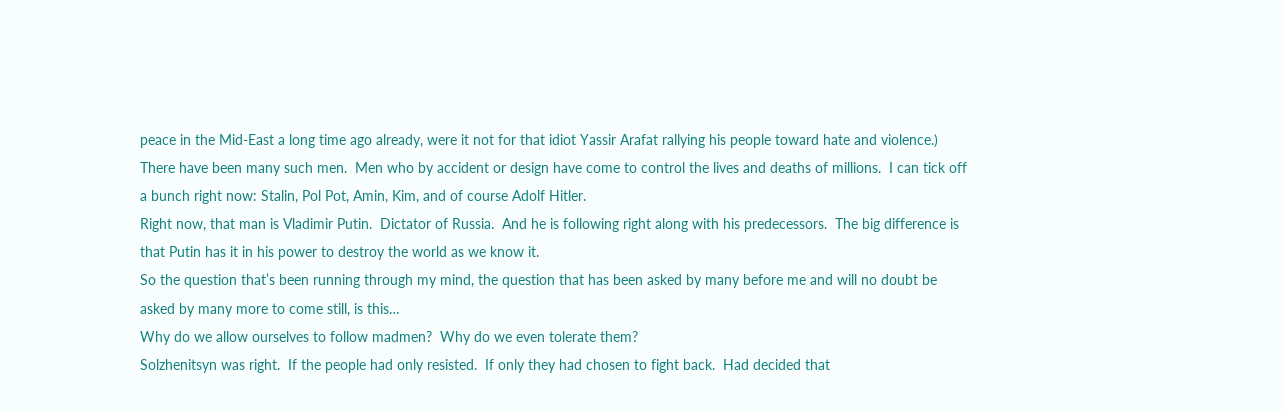peace in the Mid-East a long time ago already, were it not for that idiot Yassir Arafat rallying his people toward hate and violence.)
There have been many such men.  Men who by accident or design have come to control the lives and deaths of millions.  I can tick off a bunch right now: Stalin, Pol Pot, Amin, Kim, and of course Adolf Hitler.
Right now, that man is Vladimir Putin.  Dictator of Russia.  And he is following right along with his predecessors.  The big difference is that Putin has it in his power to destroy the world as we know it.
So the question that’s been running through my mind, the question that has been asked by many before me and will no doubt be asked by many more to come still, is this…
Why do we allow ourselves to follow madmen?  Why do we even tolerate them?
Solzhenitsyn was right.  If the people had only resisted.  If only they had chosen to fight back.  Had decided that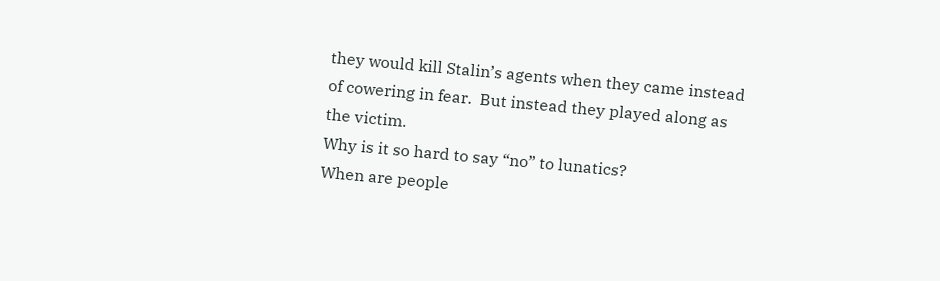they would kill Stalin’s agents when they came instead of cowering in fear.  But instead they played along as the victim.
Why is it so hard to say “no” to lunatics?
When are people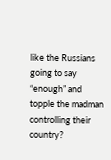like the Russians going to say “enough” and topple the madman controlling their country?